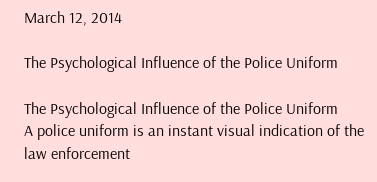March 12, 2014

The Psychological Influence of the Police Uniform

The Psychological Influence of the Police Uniform
A police uniform is an instant visual indication of the law enforcement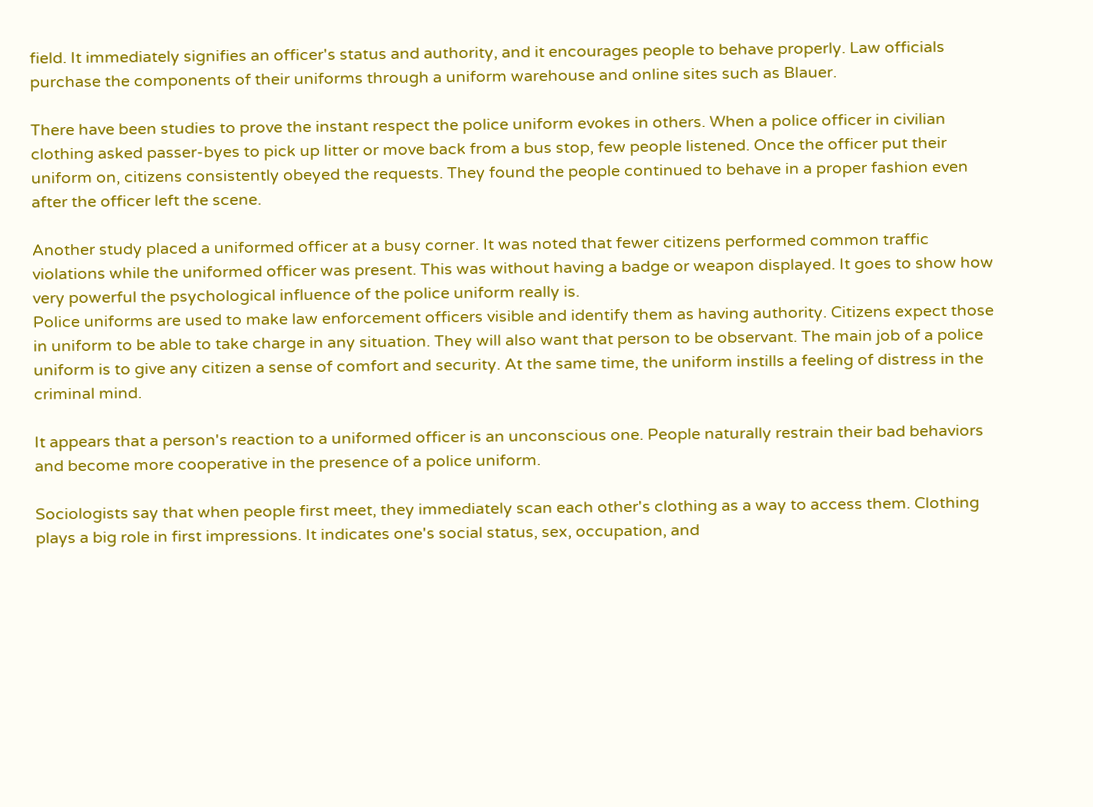field. It immediately signifies an officer's status and authority, and it encourages people to behave properly. Law officials purchase the components of their uniforms through a uniform warehouse and online sites such as Blauer.

There have been studies to prove the instant respect the police uniform evokes in others. When a police officer in civilian clothing asked passer-byes to pick up litter or move back from a bus stop, few people listened. Once the officer put their uniform on, citizens consistently obeyed the requests. They found the people continued to behave in a proper fashion even after the officer left the scene.

Another study placed a uniformed officer at a busy corner. It was noted that fewer citizens performed common traffic violations while the uniformed officer was present. This was without having a badge or weapon displayed. It goes to show how very powerful the psychological influence of the police uniform really is.
Police uniforms are used to make law enforcement officers visible and identify them as having authority. Citizens expect those in uniform to be able to take charge in any situation. They will also want that person to be observant. The main job of a police uniform is to give any citizen a sense of comfort and security. At the same time, the uniform instills a feeling of distress in the criminal mind.

It appears that a person's reaction to a uniformed officer is an unconscious one. People naturally restrain their bad behaviors and become more cooperative in the presence of a police uniform.

Sociologists say that when people first meet, they immediately scan each other's clothing as a way to access them. Clothing plays a big role in first impressions. It indicates one's social status, sex, occupation, and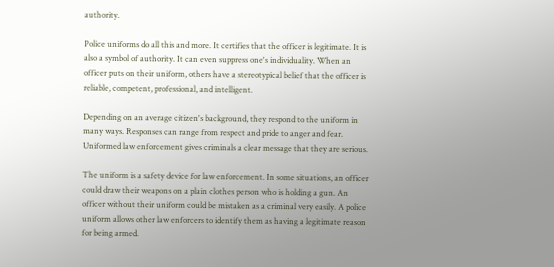authority.

Police uniforms do all this and more. It certifies that the officer is legitimate. It is also a symbol of authority. It can even suppress one's individuality. When an officer puts on their uniform, others have a stereotypical belief that the officer is reliable, competent, professional, and intelligent.

Depending on an average citizen's background, they respond to the uniform in many ways. Responses can range from respect and pride to anger and fear. Uniformed law enforcement gives criminals a clear message that they are serious.

The uniform is a safety device for law enforcement. In some situations, an officer could draw their weapons on a plain clothes person who is holding a gun. An officer without their uniform could be mistaken as a criminal very easily. A police uniform allows other law enforcers to identify them as having a legitimate reason for being armed.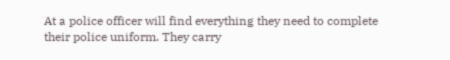At a police officer will find everything they need to complete their police uniform. They carry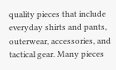quality pieces that include everyday shirts and pants, outerwear, accessories, and tactical gear. Many pieces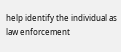help identify the individual as law enforcement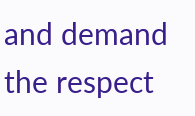and demand the respect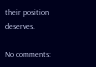their position deserves.

No comments: